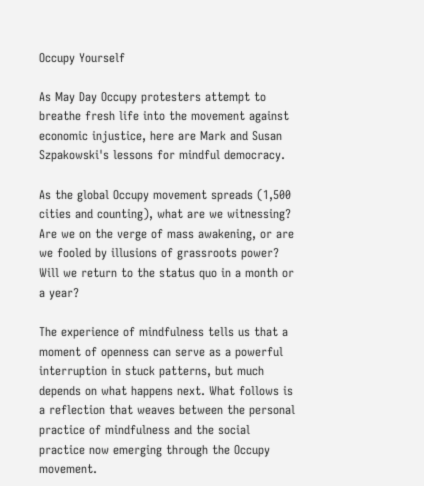Occupy Yourself

As May Day Occupy protesters attempt to breathe fresh life into the movement against economic injustice, here are Mark and Susan Szpakowski's lessons for mindful democracy.

As the global Occupy movement spreads (1,500 cities and counting), what are we witnessing? Are we on the verge of mass awakening, or are we fooled by illusions of grassroots power? Will we return to the status quo in a month or a year?

The experience of mindfulness tells us that a moment of openness can serve as a powerful interruption in stuck patterns, but much depends on what happens next. What follows is a reflection that weaves between the personal practice of mindfulness and the social practice now emerging through the Occupy movement.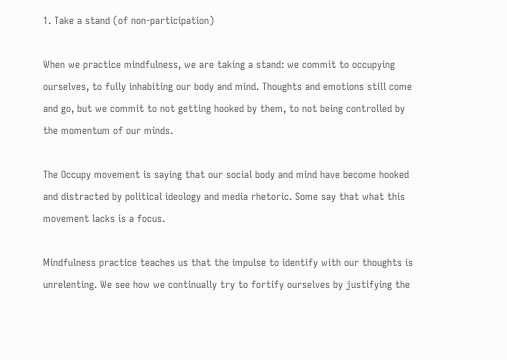1. Take a stand (of non-participation)

When we practice mindfulness, we are taking a stand: we commit to occupying ourselves, to fully inhabiting our body and mind. Thoughts and emotions still come and go, but we commit to not getting hooked by them, to not being controlled by the momentum of our minds.

The Occupy movement is saying that our social body and mind have become hooked and distracted by political ideology and media rhetoric. Some say that what this movement lacks is a focus.

Mindfulness practice teaches us that the impulse to identify with our thoughts is unrelenting. We see how we continually try to fortify ourselves by justifying the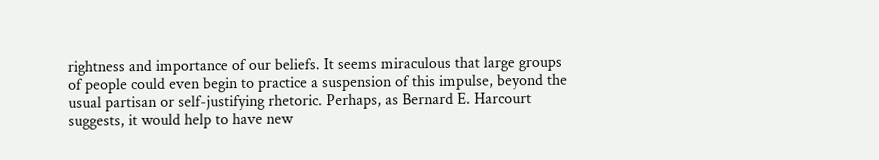rightness and importance of our beliefs. It seems miraculous that large groups of people could even begin to practice a suspension of this impulse, beyond the usual partisan or self-justifying rhetoric. Perhaps, as Bernard E. Harcourt suggests, it would help to have new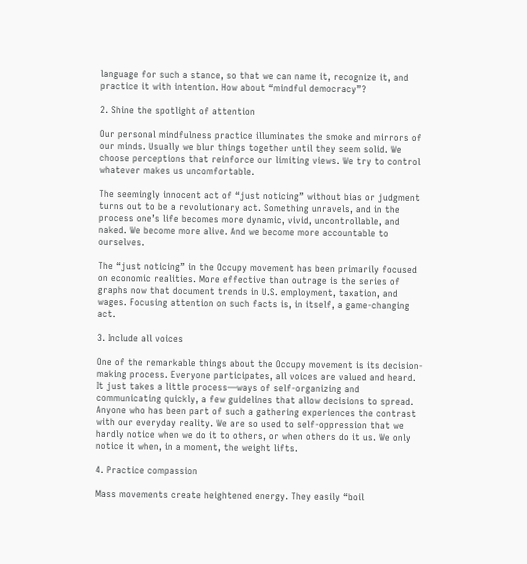language for such a stance, so that we can name it, recognize it, and practice it with intention. How about “mindful democracy”?

2. Shine the spotlight of attention

Our personal mindfulness practice illuminates the smoke and mirrors of our minds. Usually we blur things together until they seem solid. We choose perceptions that reinforce our limiting views. We try to control whatever makes us uncomfortable.

The seemingly innocent act of “just noticing” without bias or judgment turns out to be a revolutionary act. Something unravels, and in the process one’s life becomes more dynamic, vivid, uncontrollable, and naked. We become more alive. And we become more accountable to ourselves.

The “just noticing” in the Occupy movement has been primarily focused on economic realities. More effective than outrage is the series of graphs now that document trends in U.S. employment, taxation, and wages. Focusing attention on such facts is, in itself, a game-changing act.

3. Include all voices

One of the remarkable things about the Occupy movement is its decision-making process. Everyone participates, all voices are valued and heard. It just takes a little process—ways of self-organizing and communicating quickly, a few guidelines that allow decisions to spread. Anyone who has been part of such a gathering experiences the contrast with our everyday reality. We are so used to self-oppression that we hardly notice when we do it to others, or when others do it us. We only notice it when, in a moment, the weight lifts.

4. Practice compassion

Mass movements create heightened energy. They easily “boil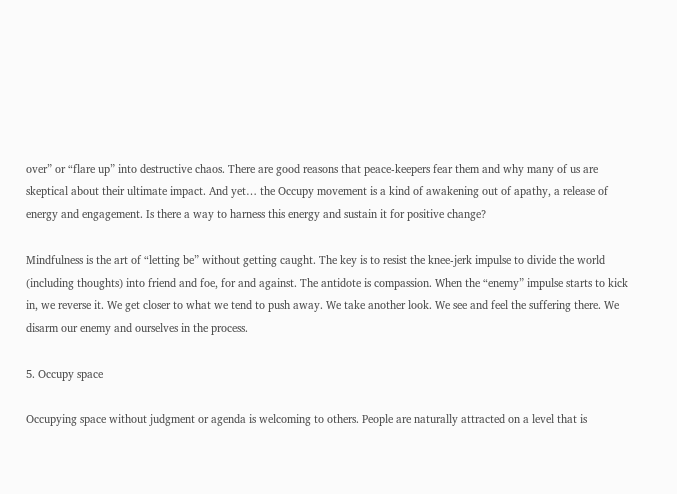over” or “flare up” into destructive chaos. There are good reasons that peace-keepers fear them and why many of us are skeptical about their ultimate impact. And yet… the Occupy movement is a kind of awakening out of apathy, a release of energy and engagement. Is there a way to harness this energy and sustain it for positive change?

Mindfulness is the art of “letting be” without getting caught. The key is to resist the knee-jerk impulse to divide the world (including thoughts) into friend and foe, for and against. The antidote is compassion. When the “enemy” impulse starts to kick in, we reverse it. We get closer to what we tend to push away. We take another look. We see and feel the suffering there. We disarm our enemy and ourselves in the process.

5. Occupy space

Occupying space without judgment or agenda is welcoming to others. People are naturally attracted on a level that is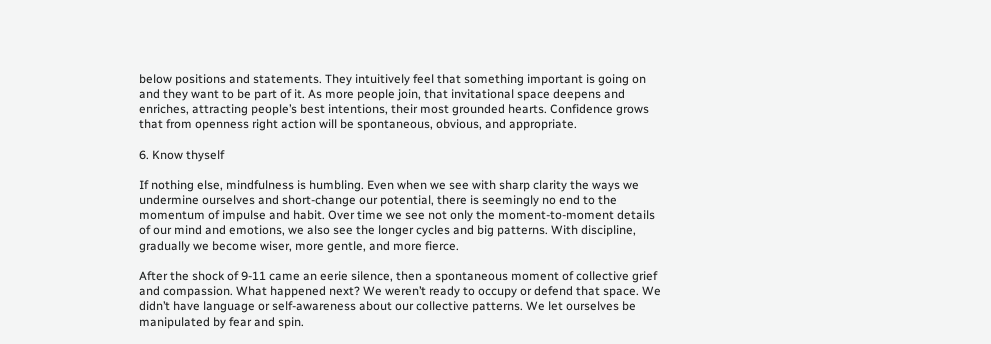below positions and statements. They intuitively feel that something important is going on and they want to be part of it. As more people join, that invitational space deepens and enriches, attracting people’s best intentions, their most grounded hearts. Confidence grows that from openness right action will be spontaneous, obvious, and appropriate.

6. Know thyself

If nothing else, mindfulness is humbling. Even when we see with sharp clarity the ways we undermine ourselves and short-change our potential, there is seemingly no end to the momentum of impulse and habit. Over time we see not only the moment-to-moment details of our mind and emotions, we also see the longer cycles and big patterns. With discipline, gradually we become wiser, more gentle, and more fierce.

After the shock of 9-11 came an eerie silence, then a spontaneous moment of collective grief and compassion. What happened next? We weren’t ready to occupy or defend that space. We didn’t have language or self-awareness about our collective patterns. We let ourselves be manipulated by fear and spin.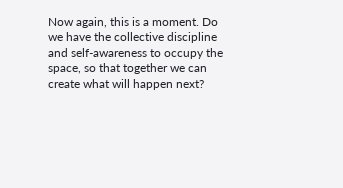Now again, this is a moment. Do we have the collective discipline and self-awareness to occupy the space, so that together we can create what will happen next?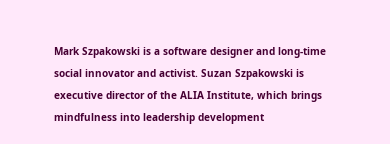Mark Szpakowski is a software designer and long-time social innovator and activist. Suzan Szpakowski is executive director of the ALIA Institute, which brings mindfulness into leadership development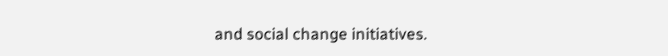and social change initiatives.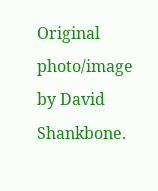Original photo/image by David Shankbone.